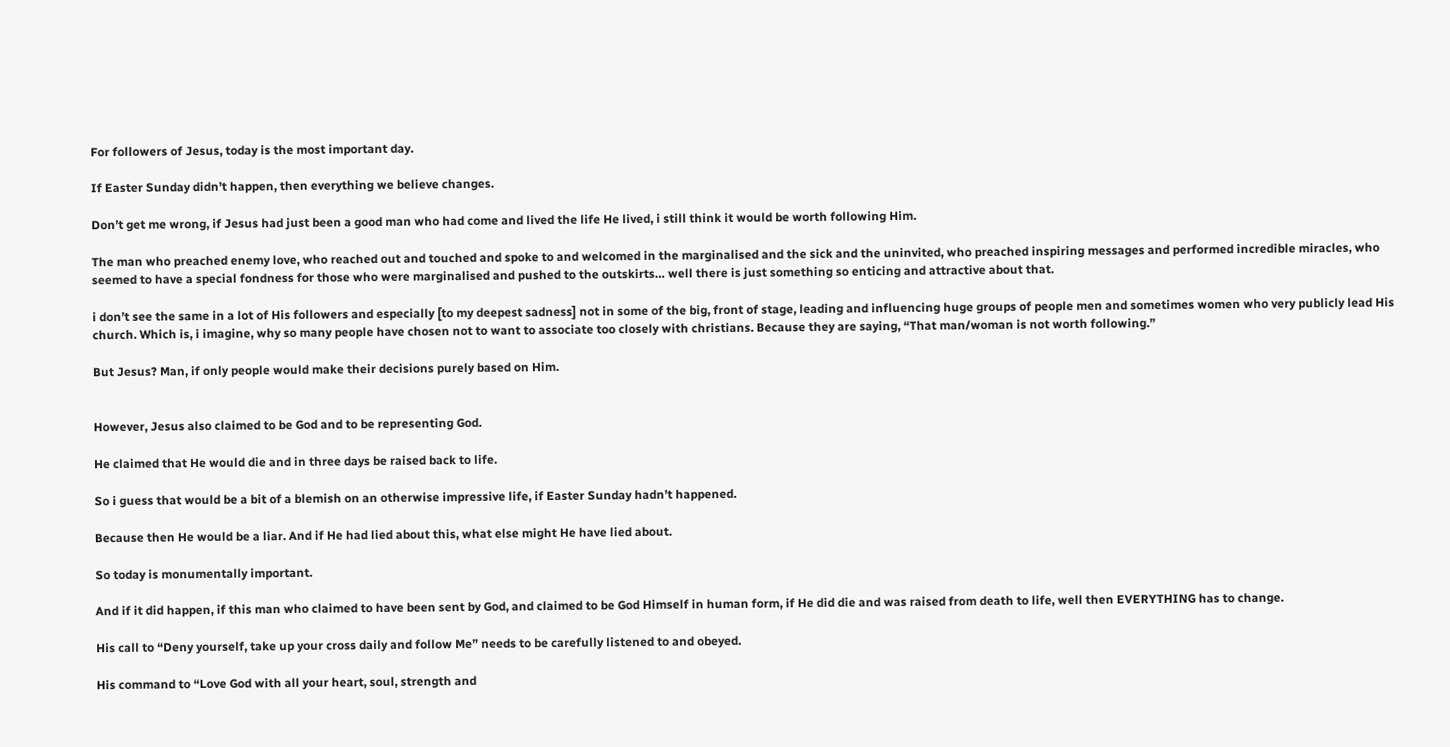For followers of Jesus, today is the most important day.

If Easter Sunday didn’t happen, then everything we believe changes.

Don’t get me wrong, if Jesus had just been a good man who had come and lived the life He lived, i still think it would be worth following Him.

The man who preached enemy love, who reached out and touched and spoke to and welcomed in the marginalised and the sick and the uninvited, who preached inspiring messages and performed incredible miracles, who seemed to have a special fondness for those who were marginalised and pushed to the outskirts… well there is just something so enticing and attractive about that.

i don’t see the same in a lot of His followers and especially [to my deepest sadness] not in some of the big, front of stage, leading and influencing huge groups of people men and sometimes women who very publicly lead His church. Which is, i imagine, why so many people have chosen not to want to associate too closely with christians. Because they are saying, “That man/woman is not worth following.”

But Jesus? Man, if only people would make their decisions purely based on Him.


However, Jesus also claimed to be God and to be representing God.

He claimed that He would die and in three days be raised back to life.

So i guess that would be a bit of a blemish on an otherwise impressive life, if Easter Sunday hadn’t happened.

Because then He would be a liar. And if He had lied about this, what else might He have lied about.

So today is monumentally important.

And if it did happen, if this man who claimed to have been sent by God, and claimed to be God Himself in human form, if He did die and was raised from death to life, well then EVERYTHING has to change.

His call to “Deny yourself, take up your cross daily and follow Me” needs to be carefully listened to and obeyed.

His command to “Love God with all your heart, soul, strength and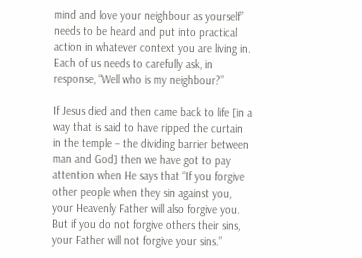mind and love your neighbour as yourself” needs to be heard and put into practical action in whatever context you are living in. Each of us needs to carefully ask, in response, “Well who is my neighbour?”

If Jesus died and then came back to life [in a way that is said to have ripped the curtain in the temple – the dividing barrier between man and God] then we have got to pay attention when He says that “If you forgive other people when they sin against you, your Heavenly Father will also forgive you. But if you do not forgive others their sins, your Father will not forgive your sins.”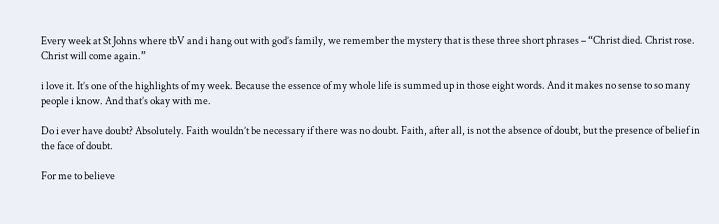Every week at St Johns where tbV and i hang out with god’s family, we remember the mystery that is these three short phrases – “Christ died. Christ rose. Christ will come again.”

i love it. It’s one of the highlights of my week. Because the essence of my whole life is summed up in those eight words. And it makes no sense to so many people i know. And that’s okay with me.

Do i ever have doubt? Absolutely. Faith wouldn’t be necessary if there was no doubt. Faith, after all, is not the absence of doubt, but the presence of belief in the face of doubt.

For me to believe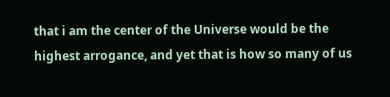that i am the center of the Universe would be the highest arrogance, and yet that is how so many of us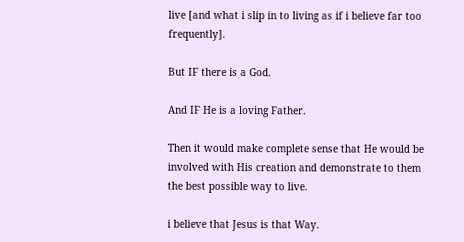live [and what i slip in to living as if i believe far too frequently].

But IF there is a God.

And IF He is a loving Father.

Then it would make complete sense that He would be involved with His creation and demonstrate to them the best possible way to live.

i believe that Jesus is that Way.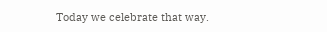Today we celebrate that way.